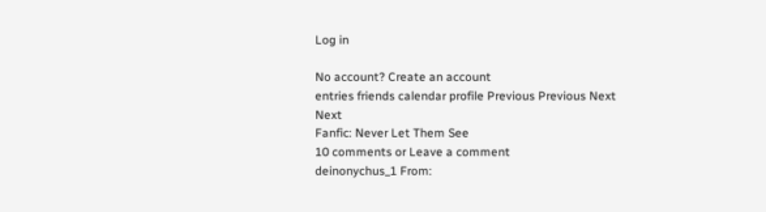Log in

No account? Create an account
entries friends calendar profile Previous Previous Next Next
Fanfic: Never Let Them See
10 comments or Leave a comment
deinonychus_1 From: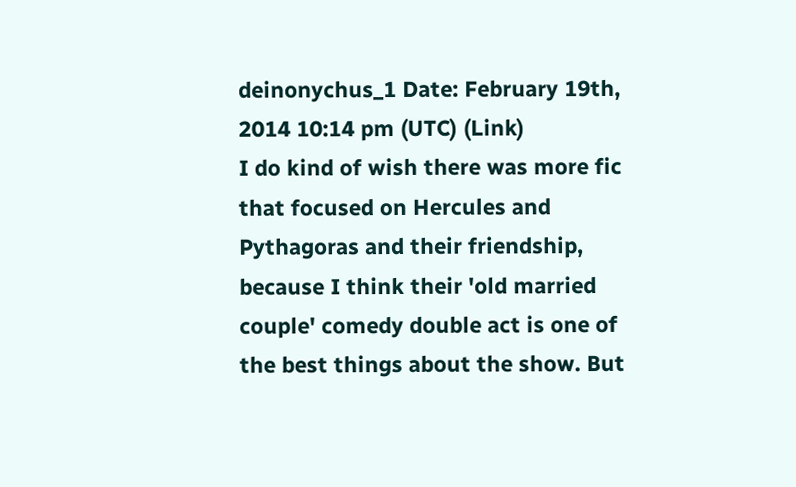deinonychus_1 Date: February 19th, 2014 10:14 pm (UTC) (Link)
I do kind of wish there was more fic that focused on Hercules and Pythagoras and their friendship, because I think their 'old married couple' comedy double act is one of the best things about the show. But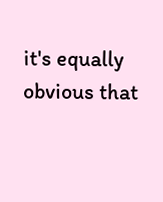it's equally obvious that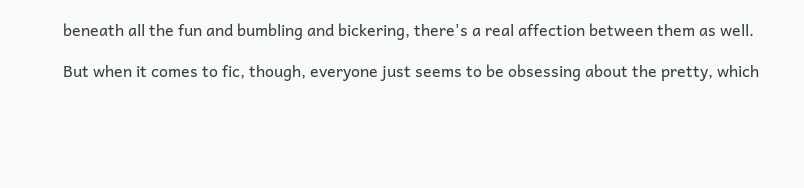beneath all the fun and bumbling and bickering, there's a real affection between them as well.

But when it comes to fic, though, everyone just seems to be obsessing about the pretty, which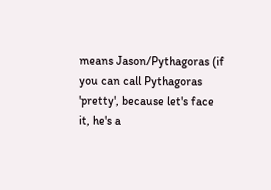means Jason/Pythagoras (if you can call Pythagoras 'pretty', because let's face it, he's a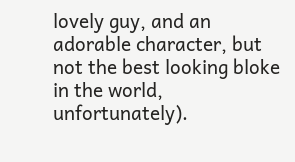lovely guy, and an adorable character, but not the best looking bloke in the world, unfortunately).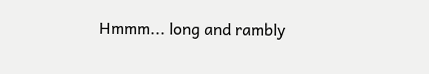Hmmm... long and rambly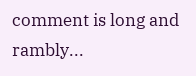comment is long and rambly...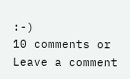:-)
10 comments or Leave a comment